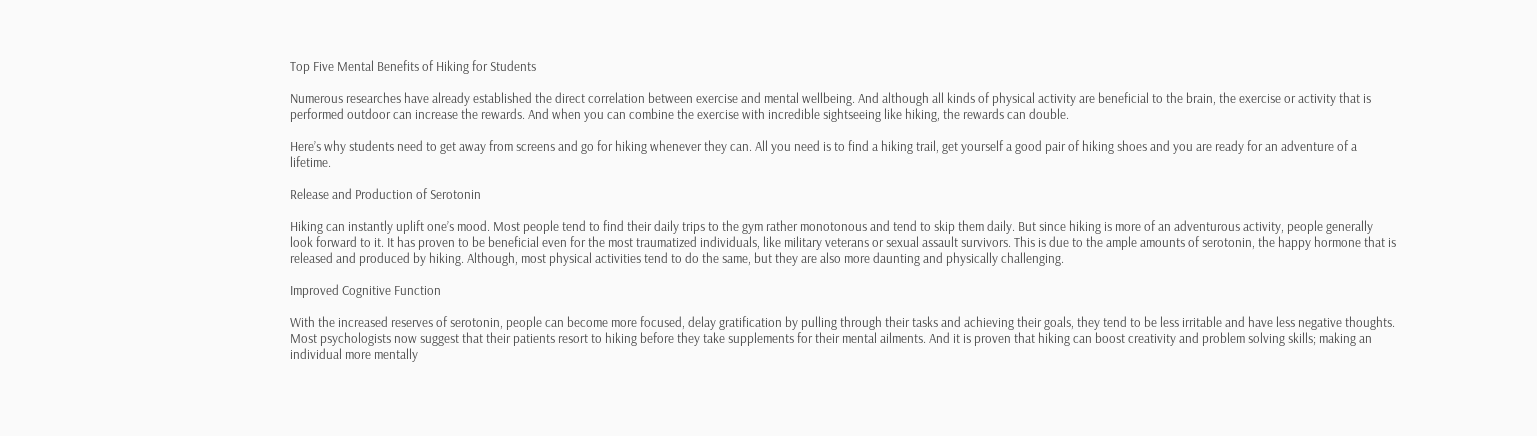Top Five Mental Benefits of Hiking for Students

Numerous researches have already established the direct correlation between exercise and mental wellbeing. And although all kinds of physical activity are beneficial to the brain, the exercise or activity that is performed outdoor can increase the rewards. And when you can combine the exercise with incredible sightseeing like hiking, the rewards can double.

Here’s why students need to get away from screens and go for hiking whenever they can. All you need is to find a hiking trail, get yourself a good pair of hiking shoes and you are ready for an adventure of a lifetime.

Release and Production of Serotonin

Hiking can instantly uplift one’s mood. Most people tend to find their daily trips to the gym rather monotonous and tend to skip them daily. But since hiking is more of an adventurous activity, people generally look forward to it. It has proven to be beneficial even for the most traumatized individuals, like military veterans or sexual assault survivors. This is due to the ample amounts of serotonin, the happy hormone that is released and produced by hiking. Although, most physical activities tend to do the same, but they are also more daunting and physically challenging.

Improved Cognitive Function

With the increased reserves of serotonin, people can become more focused, delay gratification by pulling through their tasks and achieving their goals, they tend to be less irritable and have less negative thoughts. Most psychologists now suggest that their patients resort to hiking before they take supplements for their mental ailments. And it is proven that hiking can boost creativity and problem solving skills; making an individual more mentally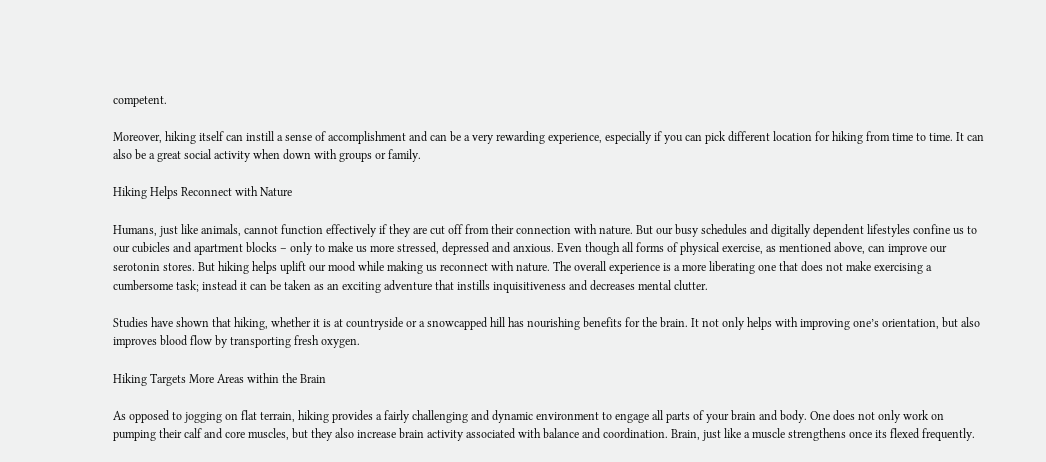competent.

Moreover, hiking itself can instill a sense of accomplishment and can be a very rewarding experience, especially if you can pick different location for hiking from time to time. It can also be a great social activity when down with groups or family.

Hiking Helps Reconnect with Nature

Humans, just like animals, cannot function effectively if they are cut off from their connection with nature. But our busy schedules and digitally dependent lifestyles confine us to our cubicles and apartment blocks – only to make us more stressed, depressed and anxious. Even though all forms of physical exercise, as mentioned above, can improve our serotonin stores. But hiking helps uplift our mood while making us reconnect with nature. The overall experience is a more liberating one that does not make exercising a cumbersome task; instead it can be taken as an exciting adventure that instills inquisitiveness and decreases mental clutter.

Studies have shown that hiking, whether it is at countryside or a snowcapped hill has nourishing benefits for the brain. It not only helps with improving one’s orientation, but also improves blood flow by transporting fresh oxygen.

Hiking Targets More Areas within the Brain

As opposed to jogging on flat terrain, hiking provides a fairly challenging and dynamic environment to engage all parts of your brain and body. One does not only work on pumping their calf and core muscles, but they also increase brain activity associated with balance and coordination. Brain, just like a muscle strengthens once its flexed frequently.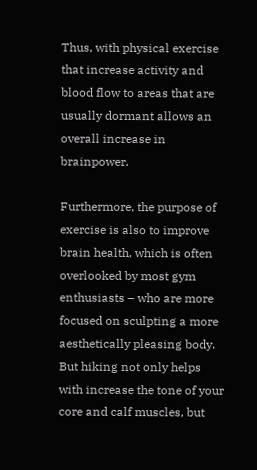Thus, with physical exercise that increase activity and blood flow to areas that are usually dormant allows an overall increase in brainpower.

Furthermore, the purpose of exercise is also to improve brain health, which is often overlooked by most gym enthusiasts – who are more focused on sculpting a more aesthetically pleasing body. But hiking not only helps with increase the tone of your core and calf muscles, but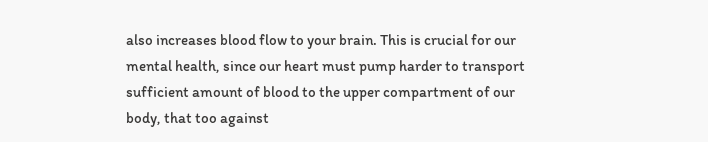also increases blood flow to your brain. This is crucial for our mental health, since our heart must pump harder to transport sufficient amount of blood to the upper compartment of our body, that too against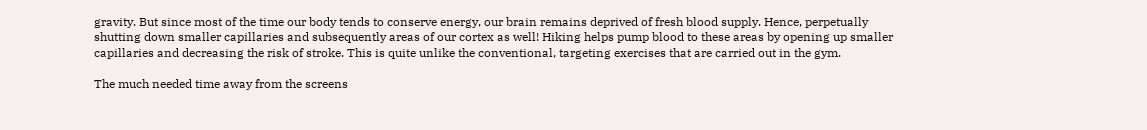gravity. But since most of the time our body tends to conserve energy, our brain remains deprived of fresh blood supply. Hence, perpetually shutting down smaller capillaries and subsequently areas of our cortex as well! Hiking helps pump blood to these areas by opening up smaller capillaries and decreasing the risk of stroke. This is quite unlike the conventional, targeting exercises that are carried out in the gym.

The much needed time away from the screens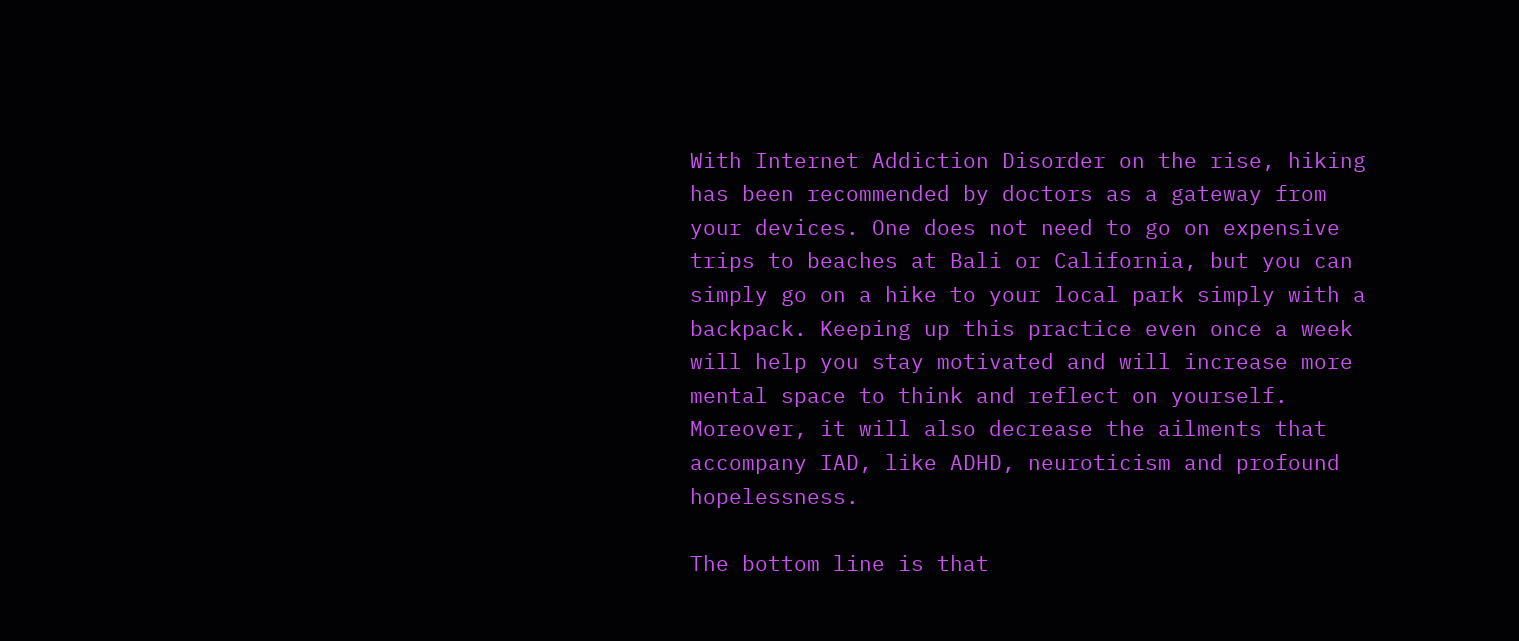With Internet Addiction Disorder on the rise, hiking has been recommended by doctors as a gateway from your devices. One does not need to go on expensive trips to beaches at Bali or California, but you can simply go on a hike to your local park simply with a backpack. Keeping up this practice even once a week will help you stay motivated and will increase more mental space to think and reflect on yourself. Moreover, it will also decrease the ailments that accompany IAD, like ADHD, neuroticism and profound hopelessness.

The bottom line is that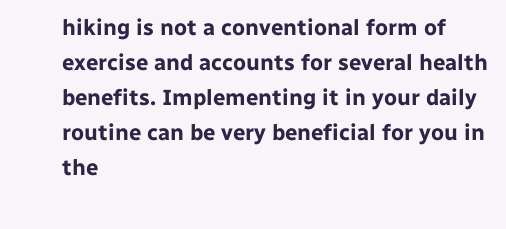hiking is not a conventional form of exercise and accounts for several health benefits. Implementing it in your daily routine can be very beneficial for you in the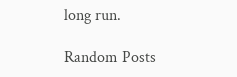long run.

Random Posts